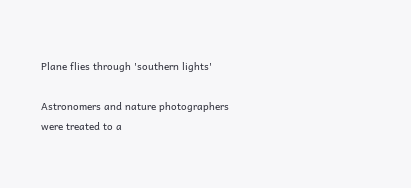Plane flies through 'southern lights'

Astronomers and nature photographers were treated to a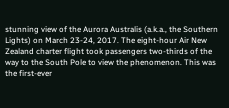stunning view of the Aurora Australis (a.k.a., the Southern Lights) on March 23-24, 2017. The eight-hour Air New Zealand charter flight took passengers two-thirds of the way to the South Pole to view the phenomenon. This was the first-ever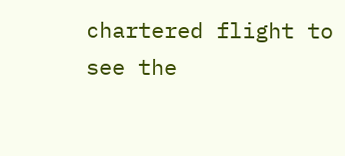chartered flight to see the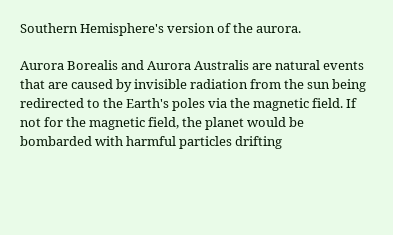Southern Hemisphere's version of the aurora.

Aurora Borealis and Aurora Australis are natural events that are caused by invisible radiation from the sun being redirected to the Earth's poles via the magnetic field. If not for the magnetic field, the planet would be bombarded with harmful particles drifting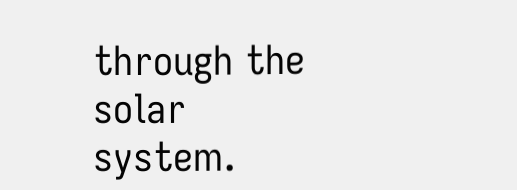through the solar system.